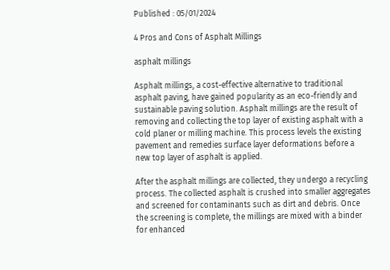Published : 05/01/2024

4 Pros and Cons of Asphalt Millings

asphalt millings

Asphalt millings, a cost-effective alternative to traditional asphalt paving, have gained popularity as an eco-friendly and sustainable paving solution. Asphalt millings are the result of removing and collecting the top layer of existing asphalt with a cold planer or milling machine. This process levels the existing pavement and remedies surface layer deformations before a new top layer of asphalt is applied.

After the asphalt millings are collected, they undergo a recycling process. The collected asphalt is crushed into smaller aggregates and screened for contaminants such as dirt and debris. Once the screening is complete, the millings are mixed with a binder for enhanced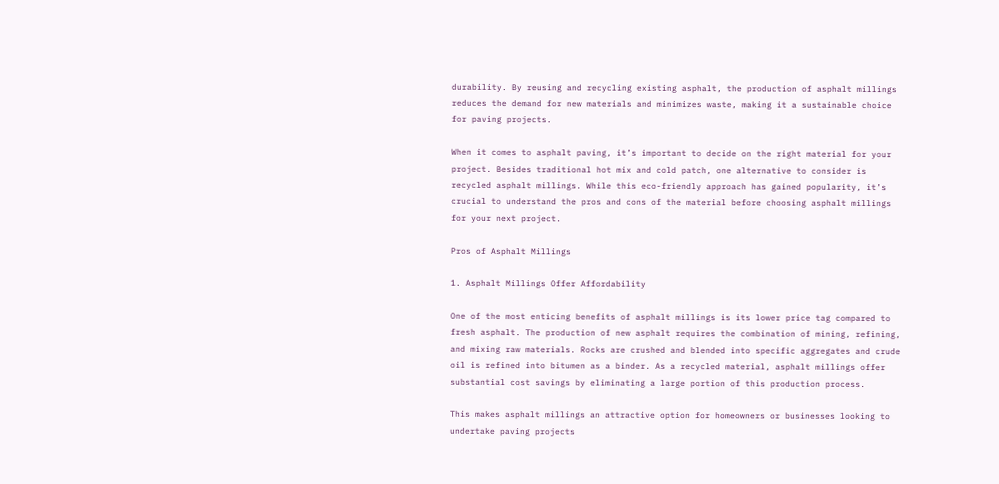durability. By reusing and recycling existing asphalt, the production of asphalt millings reduces the demand for new materials and minimizes waste, making it a sustainable choice for paving projects.

When it comes to asphalt paving, it’s important to decide on the right material for your project. Besides traditional hot mix and cold patch, one alternative to consider is recycled asphalt millings. While this eco-friendly approach has gained popularity, it’s crucial to understand the pros and cons of the material before choosing asphalt millings for your next project.

Pros of Asphalt Millings

1. Asphalt Millings Offer Affordability

One of the most enticing benefits of asphalt millings is its lower price tag compared to fresh asphalt. The production of new asphalt requires the combination of mining, refining, and mixing raw materials. Rocks are crushed and blended into specific aggregates and crude oil is refined into bitumen as a binder. As a recycled material, asphalt millings offer substantial cost savings by eliminating a large portion of this production process.

This makes asphalt millings an attractive option for homeowners or businesses looking to undertake paving projects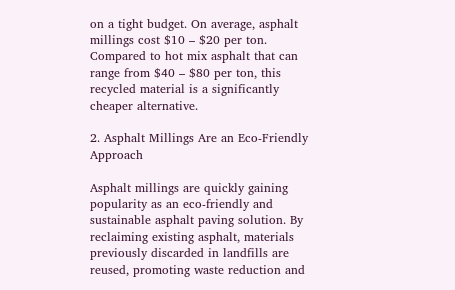on a tight budget. On average, asphalt millings cost $10 – $20 per ton. Compared to hot mix asphalt that can range from $40 – $80 per ton, this recycled material is a significantly cheaper alternative.

2. Asphalt Millings Are an Eco-Friendly Approach

Asphalt millings are quickly gaining popularity as an eco-friendly and sustainable asphalt paving solution. By reclaiming existing asphalt, materials previously discarded in landfills are reused, promoting waste reduction and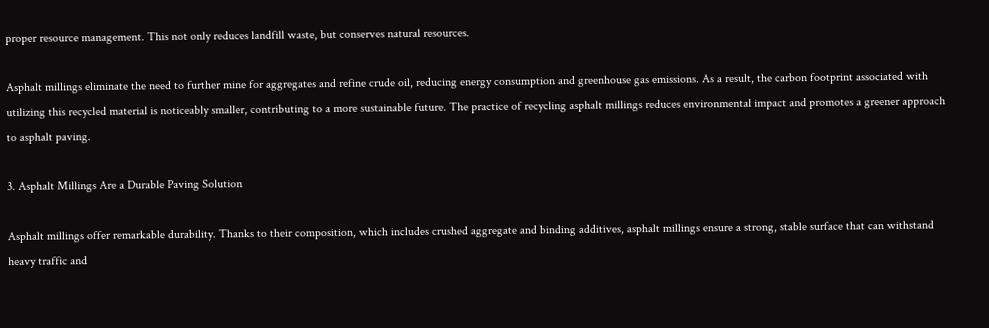proper resource management. This not only reduces landfill waste, but conserves natural resources.

Asphalt millings eliminate the need to further mine for aggregates and refine crude oil, reducing energy consumption and greenhouse gas emissions. As a result, the carbon footprint associated with utilizing this recycled material is noticeably smaller, contributing to a more sustainable future. The practice of recycling asphalt millings reduces environmental impact and promotes a greener approach to asphalt paving.

3. Asphalt Millings Are a Durable Paving Solution

Asphalt millings offer remarkable durability. Thanks to their composition, which includes crushed aggregate and binding additives, asphalt millings ensure a strong, stable surface that can withstand heavy traffic and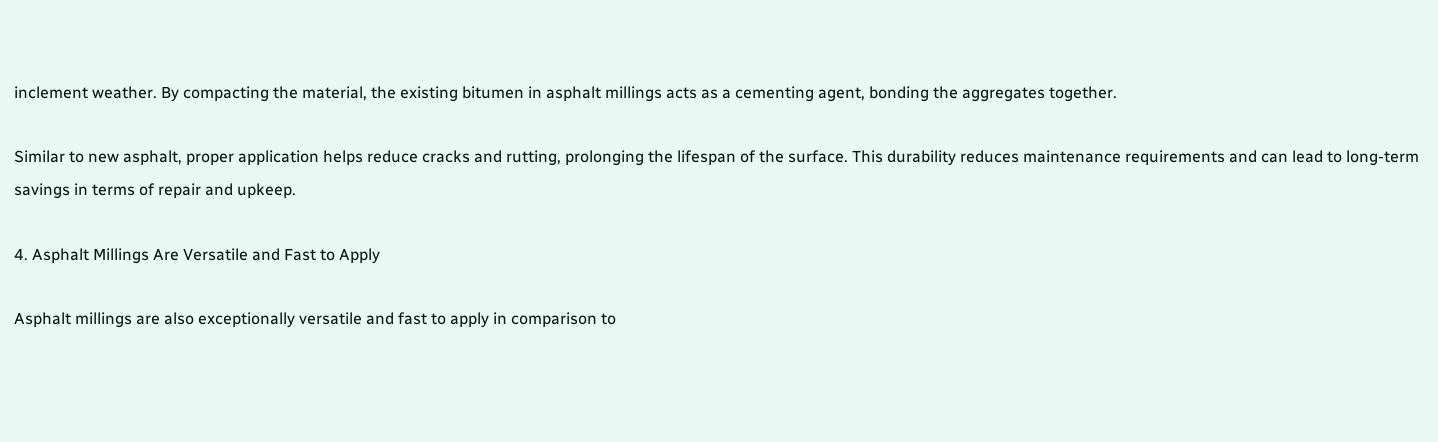inclement weather. By compacting the material, the existing bitumen in asphalt millings acts as a cementing agent, bonding the aggregates together.

Similar to new asphalt, proper application helps reduce cracks and rutting, prolonging the lifespan of the surface. This durability reduces maintenance requirements and can lead to long-term savings in terms of repair and upkeep.

4. Asphalt Millings Are Versatile and Fast to Apply

Asphalt millings are also exceptionally versatile and fast to apply in comparison to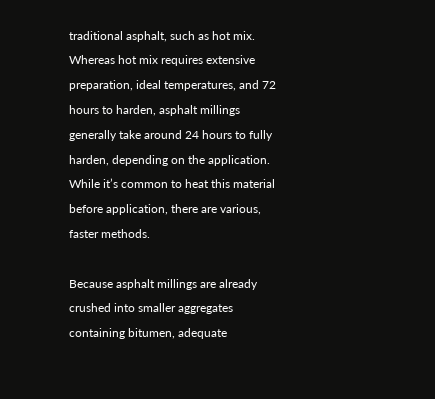traditional asphalt, such as hot mix. Whereas hot mix requires extensive preparation, ideal temperatures, and 72 hours to harden, asphalt millings generally take around 24 hours to fully harden, depending on the application. While it’s common to heat this material before application, there are various, faster methods.

Because asphalt millings are already crushed into smaller aggregates containing bitumen, adequate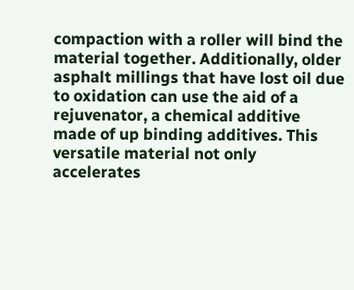compaction with a roller will bind the material together. Additionally, older asphalt millings that have lost oil due to oxidation can use the aid of a rejuvenator, a chemical additive made of up binding additives. This versatile material not only accelerates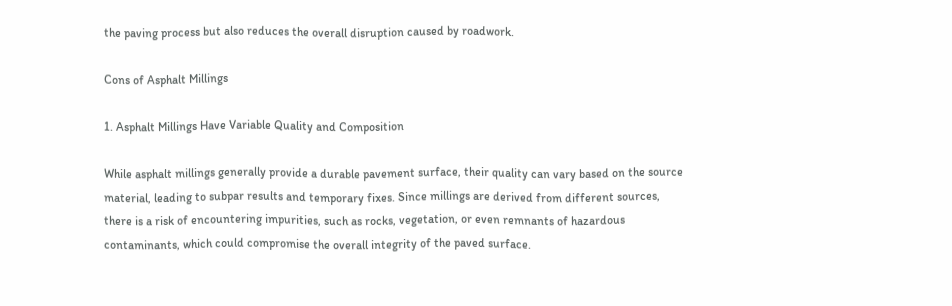the paving process but also reduces the overall disruption caused by roadwork.

Cons of Asphalt Millings

1. Asphalt Millings Have Variable Quality and Composition

While asphalt millings generally provide a durable pavement surface, their quality can vary based on the source material, leading to subpar results and temporary fixes. Since millings are derived from different sources, there is a risk of encountering impurities, such as rocks, vegetation, or even remnants of hazardous contaminants, which could compromise the overall integrity of the paved surface.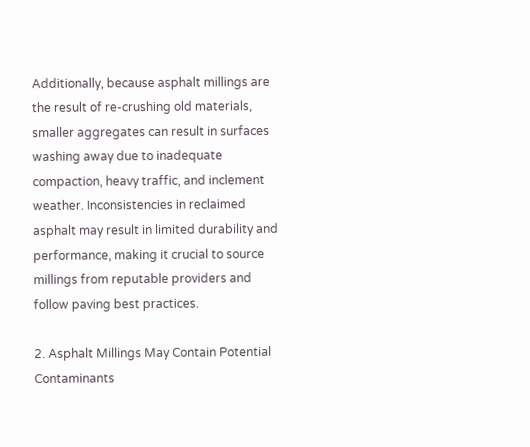Additionally, because asphalt millings are the result of re-crushing old materials, smaller aggregates can result in surfaces washing away due to inadequate compaction, heavy traffic, and inclement weather. Inconsistencies in reclaimed asphalt may result in limited durability and performance, making it crucial to source millings from reputable providers and follow paving best practices.

2. Asphalt Millings May Contain Potential Contaminants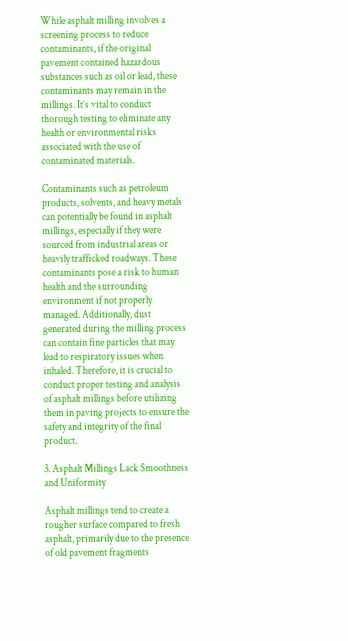While asphalt milling involves a screening process to reduce contaminants, if the original pavement contained hazardous substances such as oil or lead, these contaminants may remain in the millings. It’s vital to conduct thorough testing to eliminate any health or environmental risks associated with the use of contaminated materials.

Contaminants such as petroleum products, solvents, and heavy metals can potentially be found in asphalt millings, especially if they were sourced from industrial areas or heavily trafficked roadways. These contaminants pose a risk to human health and the surrounding environment if not properly managed. Additionally, dust generated during the milling process can contain fine particles that may lead to respiratory issues when inhaled. Therefore, it is crucial to conduct proper testing and analysis of asphalt millings before utilizing them in paving projects to ensure the safety and integrity of the final product.

3. Asphalt Millings Lack Smoothness and Uniformity

Asphalt millings tend to create a rougher surface compared to fresh asphalt, primarily due to the presence of old pavement fragments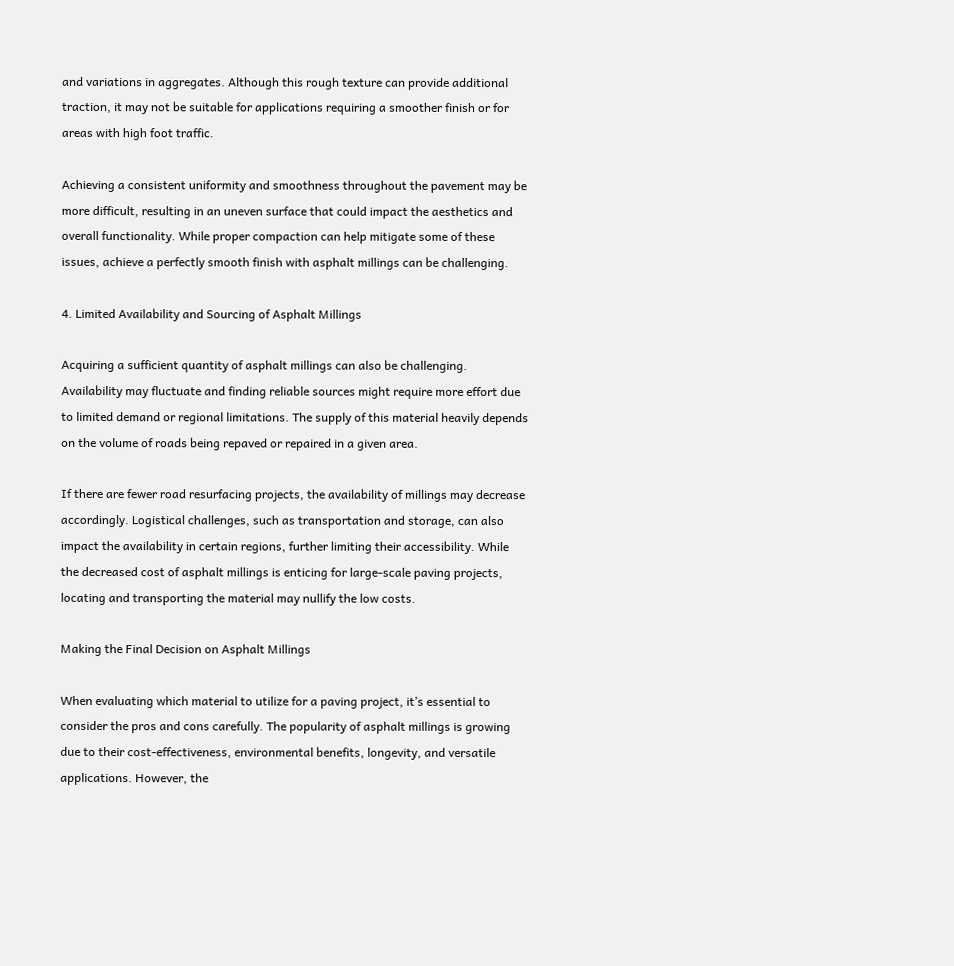and variations in aggregates. Although this rough texture can provide additional traction, it may not be suitable for applications requiring a smoother finish or for areas with high foot traffic.

Achieving a consistent uniformity and smoothness throughout the pavement may be more difficult, resulting in an uneven surface that could impact the aesthetics and overall functionality. While proper compaction can help mitigate some of these issues, achieve a perfectly smooth finish with asphalt millings can be challenging.

4. Limited Availability and Sourcing of Asphalt Millings

Acquiring a sufficient quantity of asphalt millings can also be challenging. Availability may fluctuate and finding reliable sources might require more effort due to limited demand or regional limitations. The supply of this material heavily depends on the volume of roads being repaved or repaired in a given area.

If there are fewer road resurfacing projects, the availability of millings may decrease accordingly. Logistical challenges, such as transportation and storage, can also impact the availability in certain regions, further limiting their accessibility. While the decreased cost of asphalt millings is enticing for large-scale paving projects, locating and transporting the material may nullify the low costs.

Making the Final Decision on Asphalt Millings

When evaluating which material to utilize for a paving project, it’s essential to consider the pros and cons carefully. The popularity of asphalt millings is growing due to their cost-effectiveness, environmental benefits, longevity, and versatile applications. However, the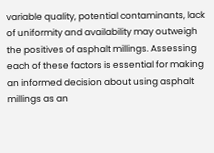variable quality, potential contaminants, lack of uniformity and availability may outweigh the positives of asphalt millings. Assessing each of these factors is essential for making an informed decision about using asphalt millings as an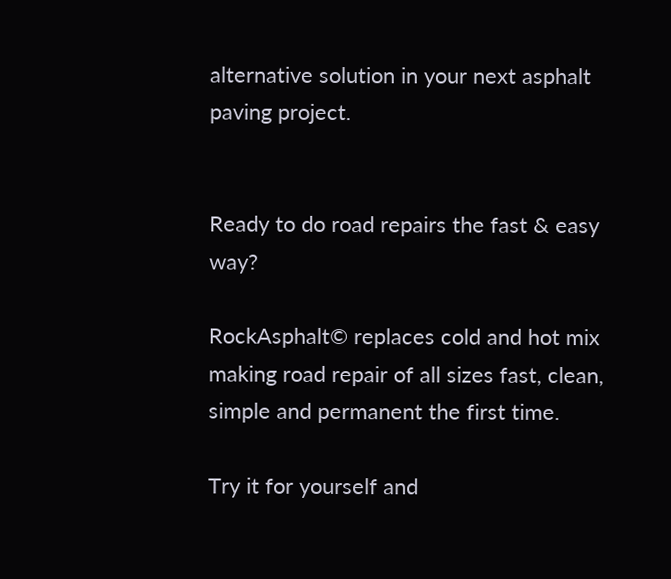alternative solution in your next asphalt paving project.


Ready to do road repairs the fast & easy way?

RockAsphalt© replaces cold and hot mix making road repair of all sizes fast, clean, simple and permanent the first time.

Try it for yourself and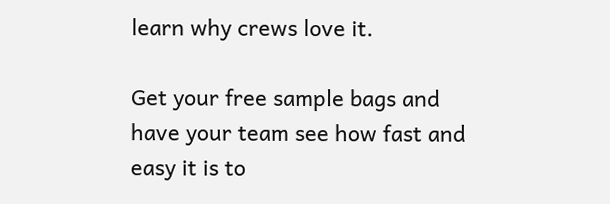learn why crews love it.

Get your free sample bags and have your team see how fast and easy it is to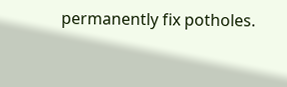permanently fix potholes.